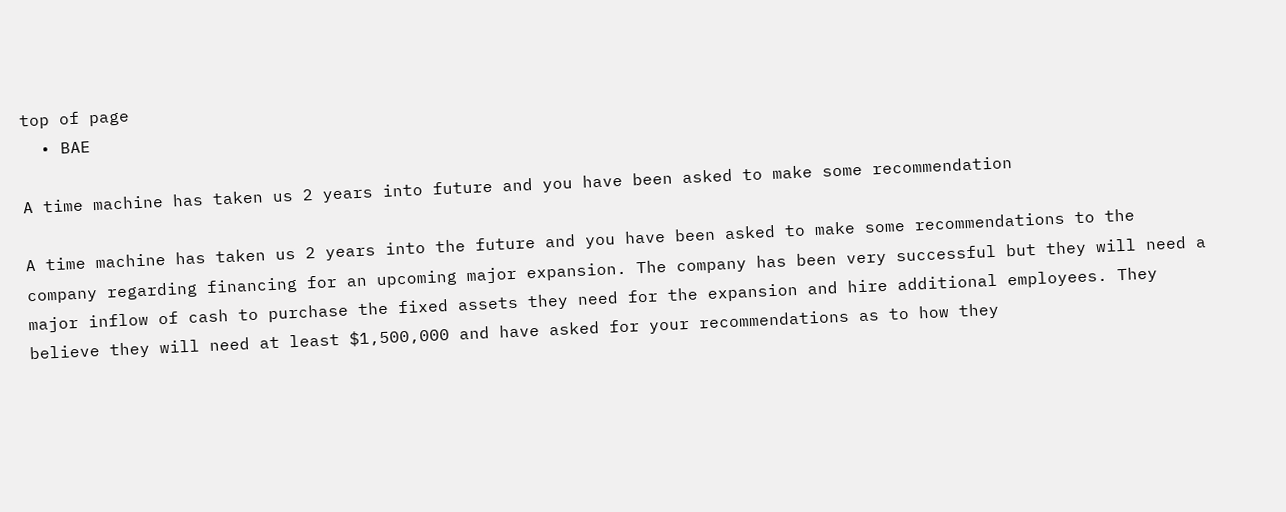top of page
  • BAE

A time machine has taken us 2 years into future and you have been asked to make some recommendation

A time machine has taken us 2 years into the future and you have been asked to make some recommendations to the company regarding financing for an upcoming major expansion. The company has been very successful but they will need a major inflow of cash to purchase the fixed assets they need for the expansion and hire additional employees. They believe they will need at least $1,500,000 and have asked for your recommendations as to how they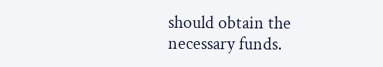should obtain the necessary funds.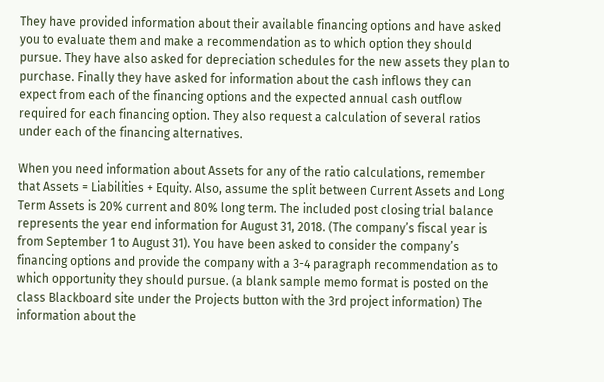They have provided information about their available financing options and have asked you to evaluate them and make a recommendation as to which option they should pursue. They have also asked for depreciation schedules for the new assets they plan to purchase. Finally they have asked for information about the cash inflows they can expect from each of the financing options and the expected annual cash outflow required for each financing option. They also request a calculation of several ratios under each of the financing alternatives.

When you need information about Assets for any of the ratio calculations, remember that Assets = Liabilities + Equity. Also, assume the split between Current Assets and Long Term Assets is 20% current and 80% long term. The included post closing trial balance represents the year end information for August 31, 2018. (The company’s fiscal year is from September 1 to August 31). You have been asked to consider the company’s financing options and provide the company with a 3-4 paragraph recommendation as to which opportunity they should pursue. (a blank sample memo format is posted on the class Blackboard site under the Projects button with the 3rd project information) The information about the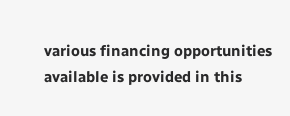various financing opportunities available is provided in this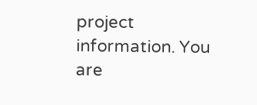project information. You are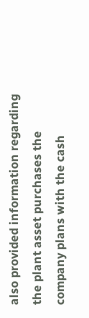also provided information regarding the plant asset purchases the company plans with the cash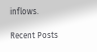inflows.

Recent Posts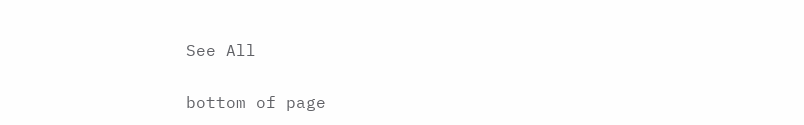See All


bottom of page